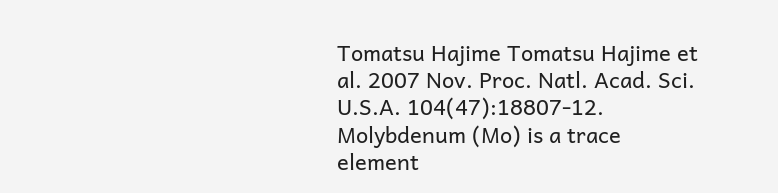Tomatsu Hajime Tomatsu Hajime et al. 2007 Nov. Proc. Natl. Acad. Sci. U.S.A. 104(47):18807-12. Molybdenum (Mo) is a trace element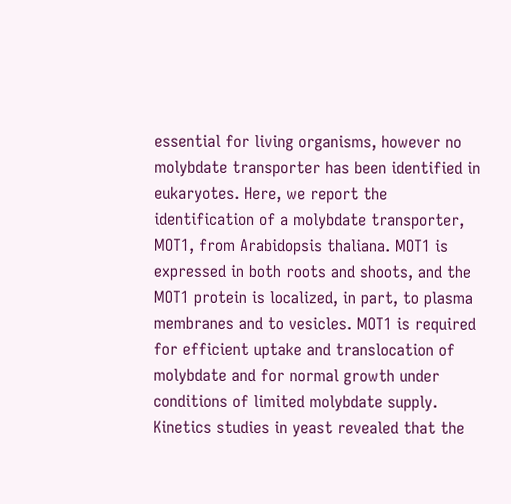essential for living organisms, however no molybdate transporter has been identified in eukaryotes. Here, we report the identification of a molybdate transporter, MOT1, from Arabidopsis thaliana. MOT1 is expressed in both roots and shoots, and the MOT1 protein is localized, in part, to plasma membranes and to vesicles. MOT1 is required for efficient uptake and translocation of molybdate and for normal growth under conditions of limited molybdate supply. Kinetics studies in yeast revealed that the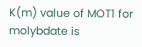K(m) value of MOT1 for molybdate is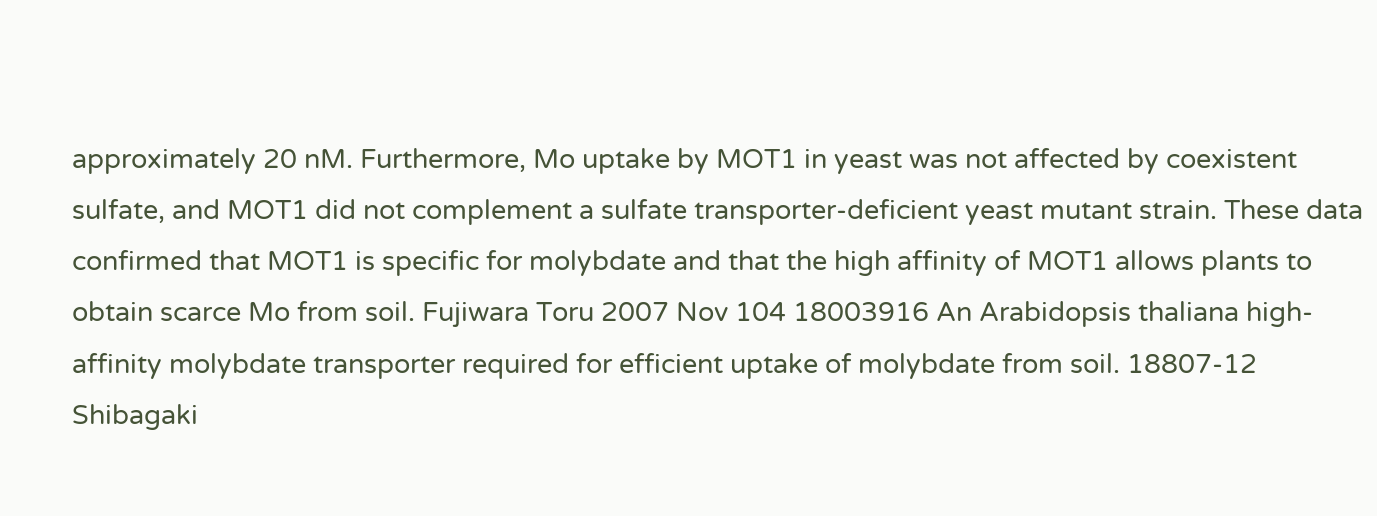approximately 20 nM. Furthermore, Mo uptake by MOT1 in yeast was not affected by coexistent sulfate, and MOT1 did not complement a sulfate transporter-deficient yeast mutant strain. These data confirmed that MOT1 is specific for molybdate and that the high affinity of MOT1 allows plants to obtain scarce Mo from soil. Fujiwara Toru 2007 Nov 104 18003916 An Arabidopsis thaliana high-affinity molybdate transporter required for efficient uptake of molybdate from soil. 18807-12 Shibagaki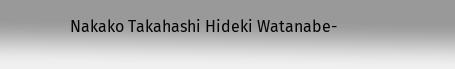Nakako Takahashi Hideki Watanabe-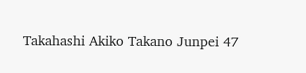Takahashi Akiko Takano Junpei 47